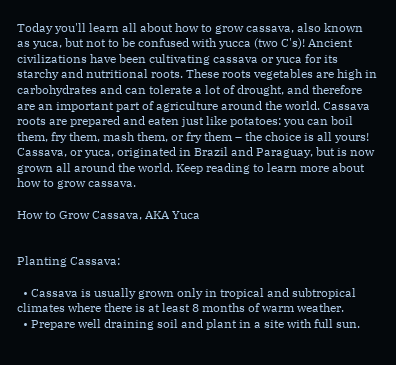Today you'll learn all about how to grow cassava, also known as yuca, but not to be confused with yucca (two C's)! Ancient civilizations have been cultivating cassava or yuca for its starchy and nutritional roots. These roots vegetables are high in carbohydrates and can tolerate a lot of drought, and therefore are an important part of agriculture around the world. Cassava roots are prepared and eaten just like potatoes: you can boil them, fry them, mash them, or fry them – the choice is all yours! Cassava, or yuca, originated in Brazil and Paraguay, but is now grown all around the world. Keep reading to learn more about how to grow cassava.

How to Grow Cassava, AKA Yuca


Planting Cassava:

  • Cassava is usually grown only in tropical and subtropical climates where there is at least 8 months of warm weather.
  • Prepare well draining soil and plant in a site with full sun.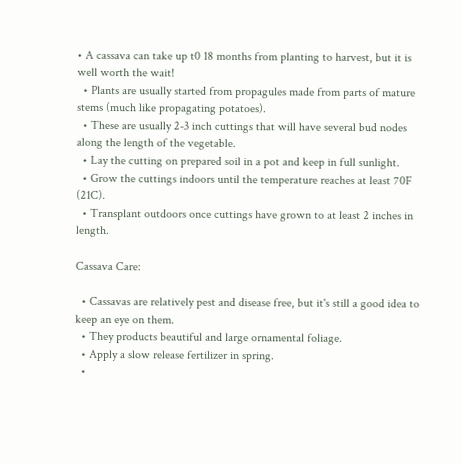• A cassava can take up t0 18 months from planting to harvest, but it is well worth the wait!
  • Plants are usually started from propagules made from parts of mature stems (much like propagating potatoes).
  • These are usually 2-3 inch cuttings that will have several bud nodes along the length of the vegetable.
  • Lay the cutting on prepared soil in a pot and keep in full sunlight.
  • Grow the cuttings indoors until the temperature reaches at least 70F (21C).
  • Transplant outdoors once cuttings have grown to at least 2 inches in length.

Cassava Care:

  • Cassavas are relatively pest and disease free, but it's still a good idea to keep an eye on them.
  • They products beautiful and large ornamental foliage.
  • Apply a slow release fertilizer in spring.
  •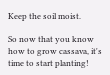Keep the soil moist.

So now that you know how to grow cassava, it's time to start planting!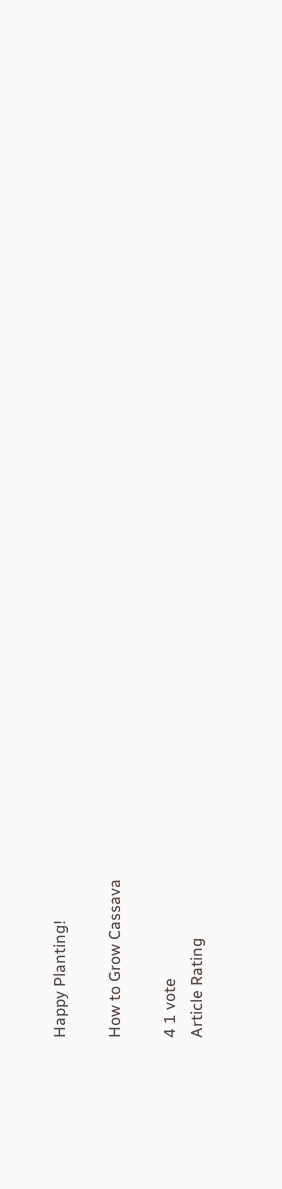Happy Planting!

How to Grow Cassava

4 1 vote
Article Rating